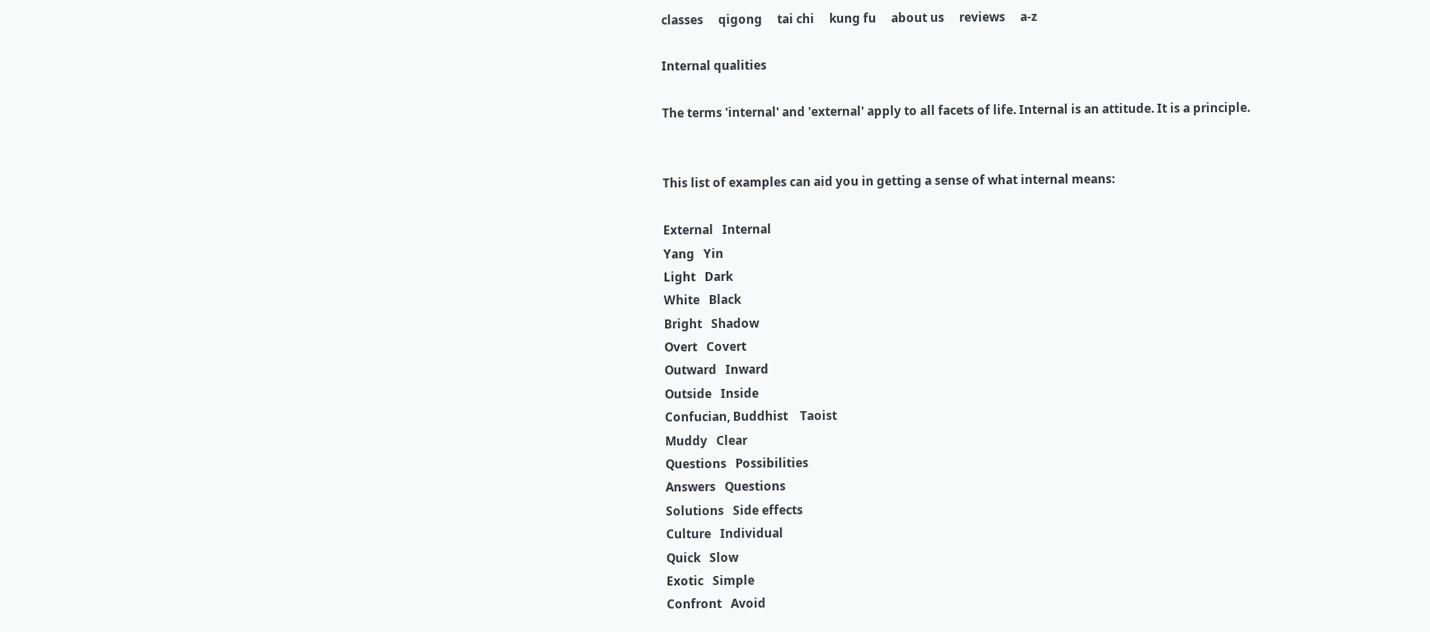classes     qigong     tai chi     kung fu     about us     reviews     a-z

Internal qualities

The terms 'internal' and 'external' apply to all facets of life. Internal is an attitude. It is a principle.


This list of examples can aid you in getting a sense of what internal means:

External   Internal
Yang   Yin
Light   Dark
White   Black
Bright   Shadow
Overt   Covert
Outward   Inward
Outside   Inside
Confucian, Buddhist    Taoist
Muddy   Clear
Questions   Possibilities
Answers   Questions
Solutions   Side effects
Culture   Individual
Quick   Slow
Exotic   Simple
Confront   Avoid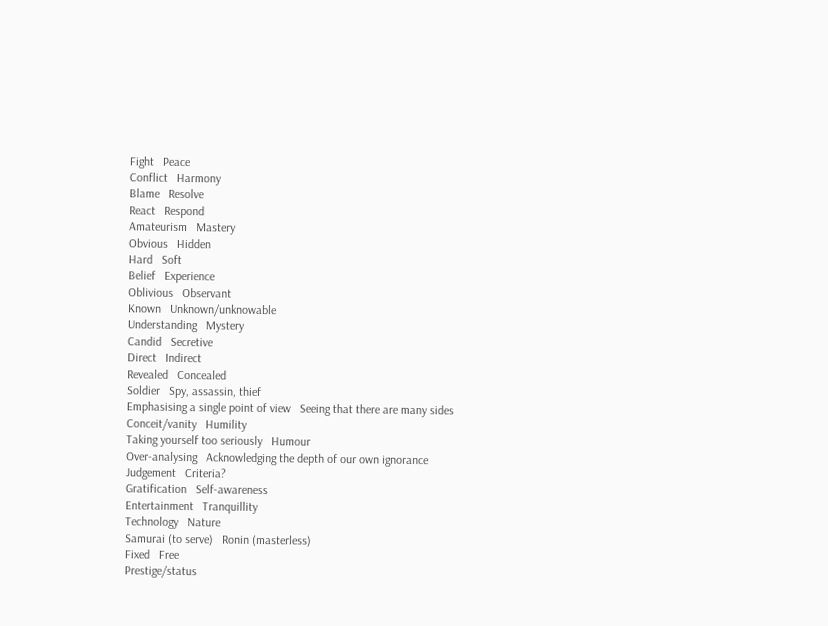Fight   Peace
Conflict   Harmony
Blame   Resolve
React   Respond
Amateurism   Mastery
Obvious   Hidden
Hard   Soft
Belief   Experience
Oblivious   Observant
Known   Unknown/unknowable
Understanding   Mystery
Candid   Secretive
Direct   Indirect
Revealed   Concealed
Soldier   Spy, assassin, thief
Emphasising a single point of view   Seeing that there are many sides
Conceit/vanity   Humility
Taking yourself too seriously   Humour
Over-analysing   Acknowledging the depth of our own ignorance
Judgement   Criteria?
Gratification   Self-awareness
Entertainment   Tranquillity
Technology   Nature
Samurai (to serve)   Ronin (masterless)
Fixed   Free
Prestige/status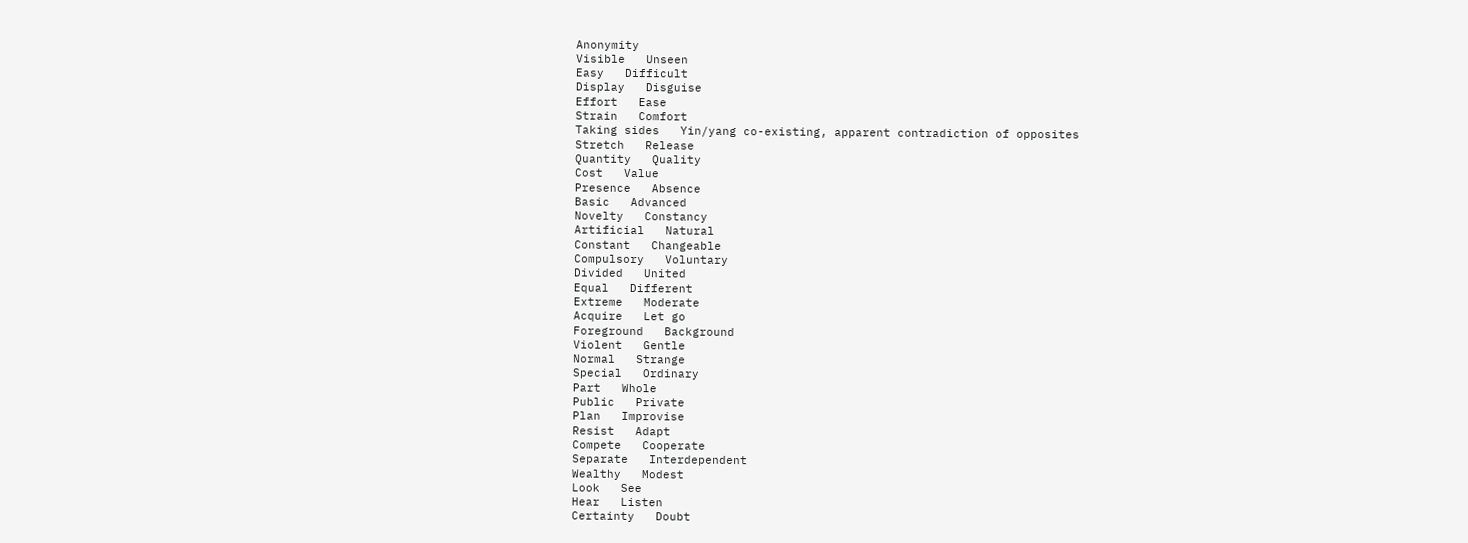Anonymity
Visible   Unseen
Easy   Difficult
Display   Disguise
Effort   Ease
Strain   Comfort
Taking sides   Yin/yang co-existing, apparent contradiction of opposites
Stretch   Release
Quantity   Quality
Cost   Value
Presence   Absence
Basic   Advanced
Novelty   Constancy
Artificial   Natural
Constant   Changeable
Compulsory   Voluntary
Divided   United
Equal   Different
Extreme   Moderate
Acquire   Let go
Foreground   Background
Violent   Gentle
Normal   Strange
Special   Ordinary
Part   Whole
Public   Private
Plan   Improvise
Resist   Adapt
Compete   Cooperate
Separate   Interdependent
Wealthy   Modest
Look   See
Hear   Listen
Certainty   Doubt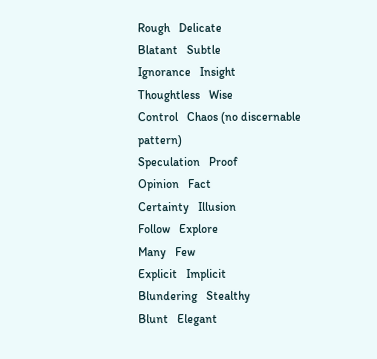Rough   Delicate
Blatant   Subtle
Ignorance   Insight
Thoughtless   Wise
Control   Chaos (no discernable pattern)
Speculation   Proof
Opinion   Fact
Certainty   Illusion
Follow   Explore
Many   Few
Explicit   Implicit
Blundering   Stealthy
Blunt   Elegant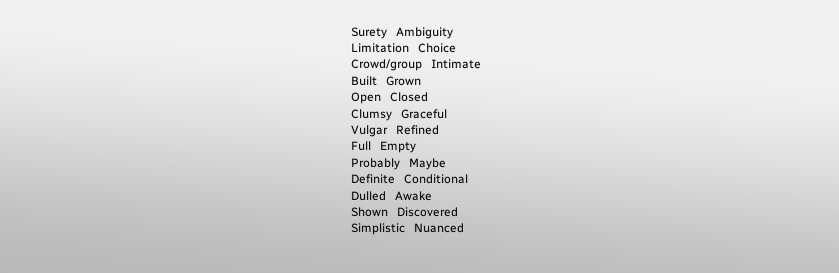Surety   Ambiguity
Limitation   Choice
Crowd/group   Intimate
Built   Grown
Open   Closed
Clumsy   Graceful
Vulgar   Refined
Full   Empty
Probably   Maybe
Definite   Conditional
Dulled   Awake
Shown   Discovered
Simplistic   Nuanced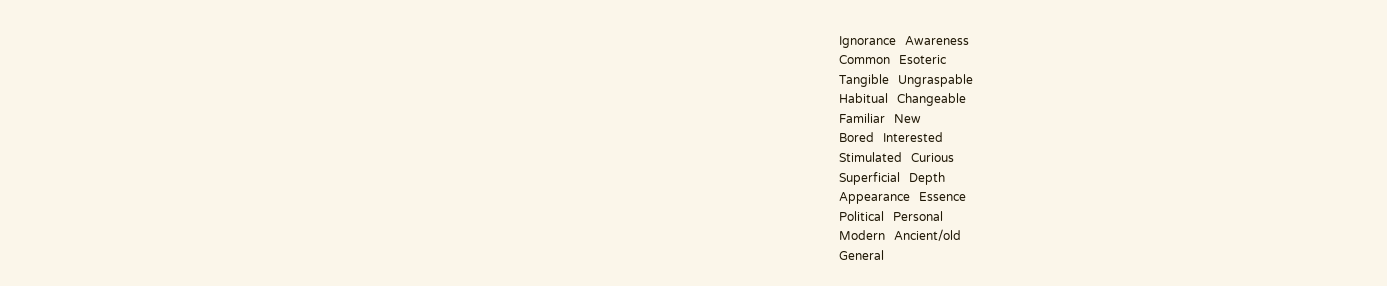Ignorance   Awareness
Common   Esoteric
Tangible   Ungraspable
Habitual   Changeable
Familiar   New
Bored   Interested
Stimulated   Curious
Superficial   Depth
Appearance   Essence
Political   Personal
Modern   Ancient/old
General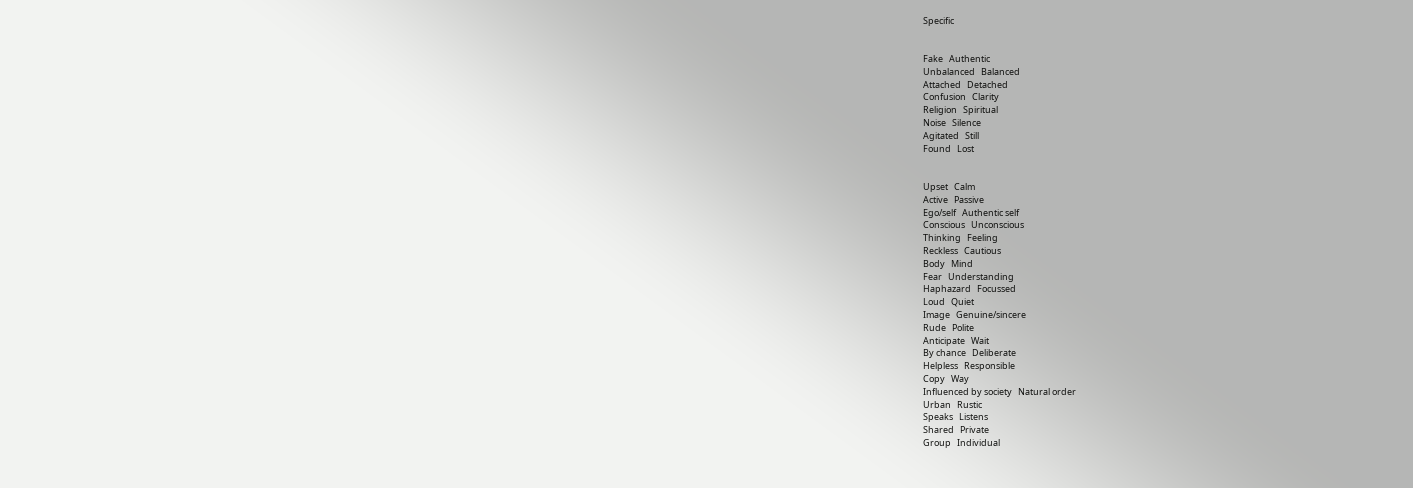Specific


Fake   Authentic
Unbalanced   Balanced
Attached   Detached
Confusion   Clarity
Religion   Spiritual
Noise   Silence
Agitated   Still
Found   Lost


Upset   Calm
Active   Passive
Ego/self   Authentic self
Conscious   Unconscious
Thinking   Feeling
Reckless   Cautious
Body   Mind
Fear   Understanding
Haphazard   Focussed
Loud   Quiet
Image   Genuine/sincere
Rude   Polite
Anticipate   Wait
By chance   Deliberate
Helpless   Responsible
Copy   Way
Influenced by society   Natural order
Urban   Rustic
Speaks   Listens
Shared   Private
Group   Individual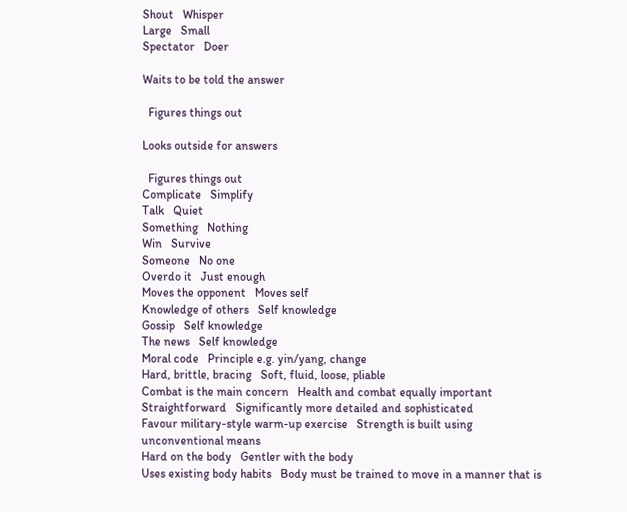Shout   Whisper
Large   Small
Spectator   Doer

Waits to be told the answer

  Figures things out

Looks outside for answers

  Figures things out
Complicate   Simplify
Talk   Quiet
Something   Nothing
Win   Survive
Someone   No one
Overdo it   Just enough
Moves the opponent   Moves self
Knowledge of others   Self knowledge
Gossip   Self knowledge
The news   Self knowledge
Moral code   Principle e.g. yin/yang, change
Hard, brittle, bracing   Soft, fluid, loose, pliable
Combat is the main concern   Health and combat equally important
Straightforward   Significantly more detailed and sophisticated
Favour military-style warm-up exercise   Strength is built using unconventional means
Hard on the body   Gentler with the body
Uses existing body habits   Body must be trained to move in a manner that is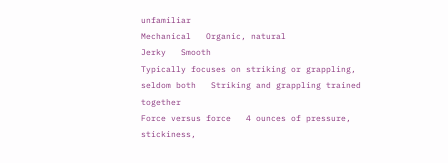unfamiliar
Mechanical   Organic, natural
Jerky   Smooth
Typically focuses on striking or grappling, seldom both   Striking and grappling trained together
Force versus force   4 ounces of pressure, stickiness,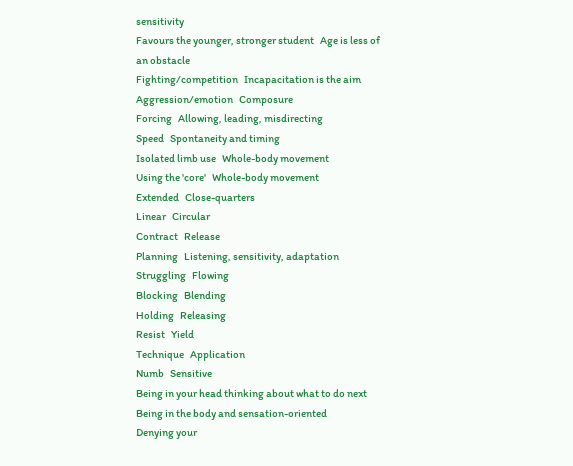sensitivity
Favours the younger, stronger student   Age is less of an obstacle
Fighting/competition   Incapacitation is the aim
Aggression/emotion   Composure
Forcing   Allowing, leading, misdirecting
Speed   Spontaneity and timing
Isolated limb use   Whole-body movement
Using the 'core'   Whole-body movement
Extended   Close-quarters
Linear   Circular
Contract   Release
Planning   Listening, sensitivity, adaptation
Struggling   Flowing
Blocking   Blending
Holding   Releasing
Resist   Yield
Technique   Application
Numb   Sensitive
Being in your head thinking about what to do next   Being in the body and sensation-oriented
Denying your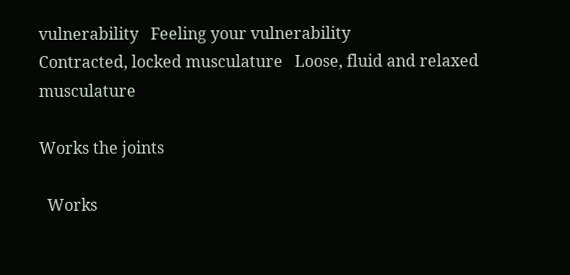vulnerability   Feeling your vulnerability
Contracted, locked musculature   Loose, fluid and relaxed musculature

Works the joints

  Works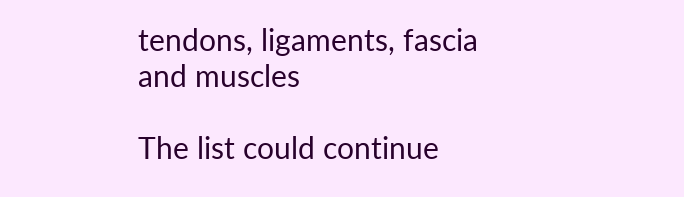tendons, ligaments, fascia and muscles

The list could continue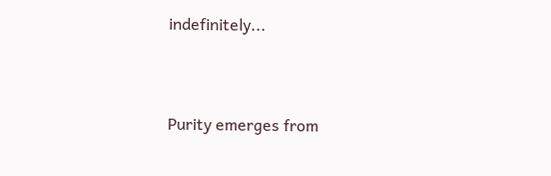indefinitely...


Purity emerges from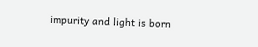impurity and light is born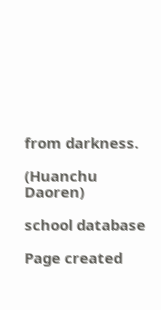from darkness.

(Huanchu Daoren)

school database

Page created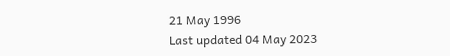21 May 1996
Last updated 04 May 2023